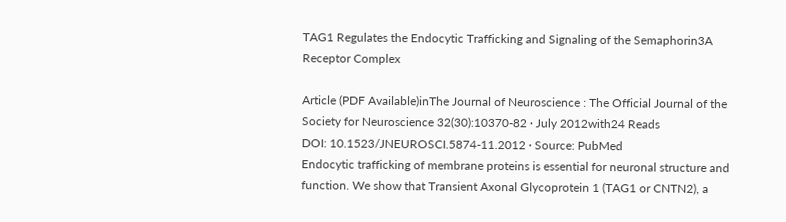TAG1 Regulates the Endocytic Trafficking and Signaling of the Semaphorin3A Receptor Complex

Article (PDF Available)inThe Journal of Neuroscience : The Official Journal of the Society for Neuroscience 32(30):10370-82 · July 2012with24 Reads
DOI: 10.1523/JNEUROSCI.5874-11.2012 · Source: PubMed
Endocytic trafficking of membrane proteins is essential for neuronal structure and function. We show that Transient Axonal Glycoprotein 1 (TAG1 or CNTN2), a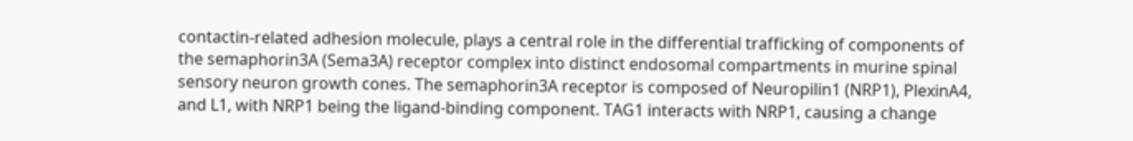contactin-related adhesion molecule, plays a central role in the differential trafficking of components of the semaphorin3A (Sema3A) receptor complex into distinct endosomal compartments in murine spinal sensory neuron growth cones. The semaphorin3A receptor is composed of Neuropilin1 (NRP1), PlexinA4, and L1, with NRP1 being the ligand-binding component. TAG1 interacts with NRP1, causing a change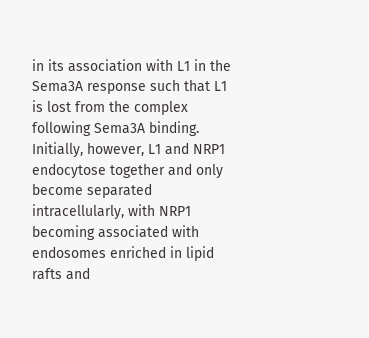in its association with L1 in the Sema3A response such that L1 is lost from the complex following Sema3A binding. Initially, however, L1 and NRP1 endocytose together and only become separated intracellularly, with NRP1 becoming associated with endosomes enriched in lipid rafts and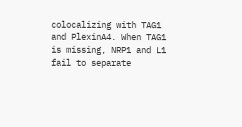colocalizing with TAG1 and PlexinA4. When TAG1 is missing, NRP1 and L1 fail to separate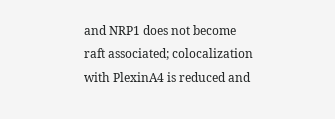and NRP1 does not become raft associated; colocalization with PlexinA4 is reduced and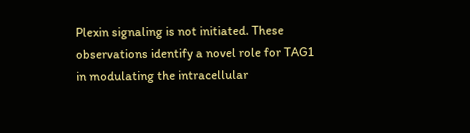Plexin signaling is not initiated. These observations identify a novel role for TAG1 in modulating the intracellular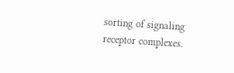sorting of signaling receptor complexes.